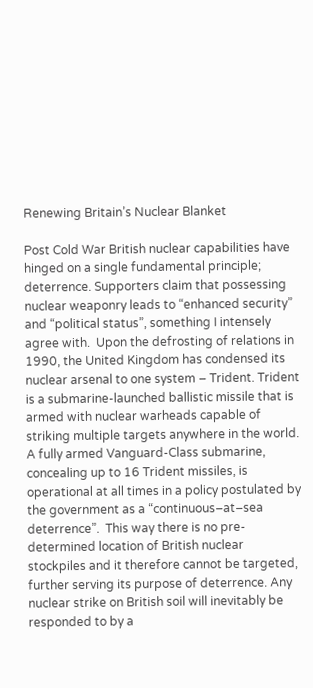Renewing Britain’s Nuclear Blanket

Post Cold War British nuclear capabilities have hinged on a single fundamental principle; deterrence. Supporters claim that possessing nuclear weaponry leads to “enhanced security” and “political status”, something I intensely agree with.  Upon the defrosting of relations in 1990, the United Kingdom has condensed its nuclear arsenal to one system – Trident. Trident is a submarine-launched ballistic missile that is armed with nuclear warheads capable of striking multiple targets anywhere in the world. A fully armed Vanguard-Class submarine, concealing up to 16 Trident missiles, is operational at all times in a policy postulated by the government as a “continuous–at–sea deterrence”.  This way there is no pre-determined location of British nuclear stockpiles and it therefore cannot be targeted, further serving its purpose of deterrence. Any nuclear strike on British soil will inevitably be responded to by a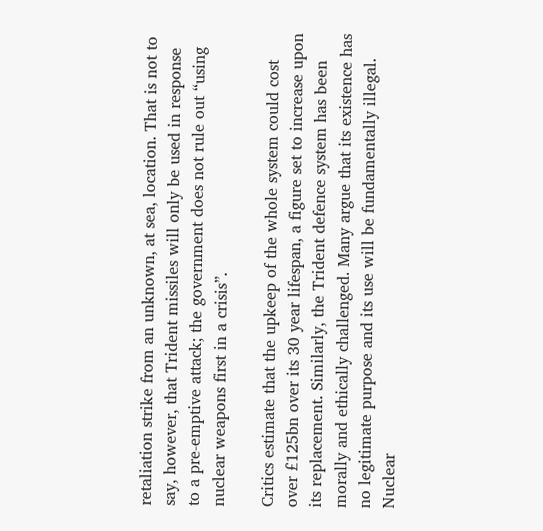retaliation strike from an unknown, at sea, location. That is not to say, however, that Trident missiles will only be used in response to a pre-emptive attack; the government does not rule out “using nuclear weapons first in a crisis”.

Critics estimate that the upkeep of the whole system could cost over £125bn over its 30 year lifespan, a figure set to increase upon its replacement. Similarly, the Trident defence system has been morally and ethically challenged. Many argue that its existence has no legitimate purpose and its use will be fundamentally illegal. Nuclear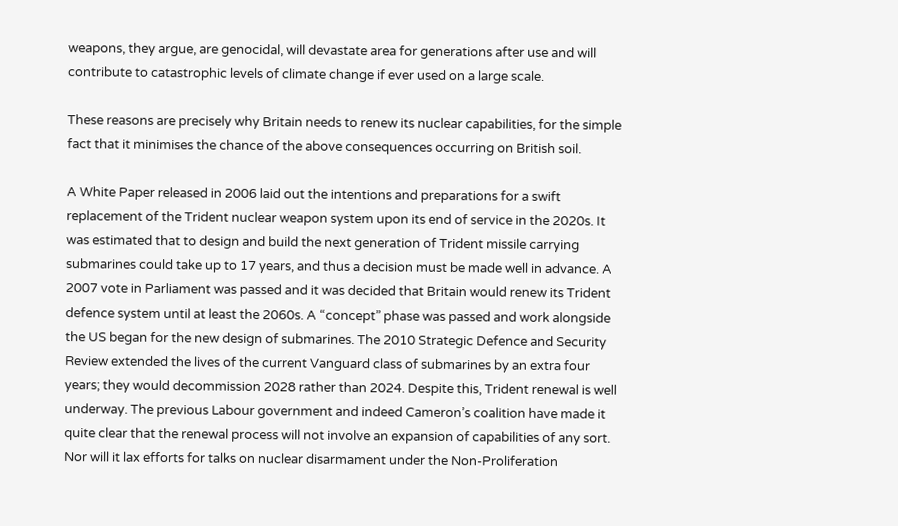weapons, they argue, are genocidal, will devastate area for generations after use and will contribute to catastrophic levels of climate change if ever used on a large scale.

These reasons are precisely why Britain needs to renew its nuclear capabilities, for the simple fact that it minimises the chance of the above consequences occurring on British soil.

A White Paper released in 2006 laid out the intentions and preparations for a swift replacement of the Trident nuclear weapon system upon its end of service in the 2020s. It was estimated that to design and build the next generation of Trident missile carrying submarines could take up to 17 years, and thus a decision must be made well in advance. A 2007 vote in Parliament was passed and it was decided that Britain would renew its Trident defence system until at least the 2060s. A “concept” phase was passed and work alongside the US began for the new design of submarines. The 2010 Strategic Defence and Security Review extended the lives of the current Vanguard class of submarines by an extra four years; they would decommission 2028 rather than 2024. Despite this, Trident renewal is well underway. The previous Labour government and indeed Cameron’s coalition have made it quite clear that the renewal process will not involve an expansion of capabilities of any sort. Nor will it lax efforts for talks on nuclear disarmament under the Non-Proliferation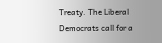Treaty. The Liberal Democrats call for a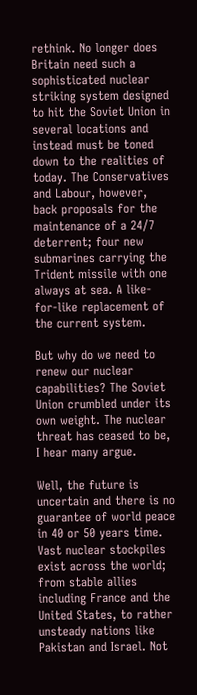rethink. No longer does Britain need such a sophisticated nuclear striking system designed to hit the Soviet Union in several locations and instead must be toned down to the realities of today. The Conservatives and Labour, however, back proposals for the maintenance of a 24/7 deterrent; four new submarines carrying the Trident missile with one always at sea. A like-for-like replacement of the current system.

But why do we need to renew our nuclear capabilities? The Soviet Union crumbled under its own weight. The nuclear threat has ceased to be, I hear many argue.

Well, the future is uncertain and there is no guarantee of world peace in 40 or 50 years time. Vast nuclear stockpiles exist across the world; from stable allies including France and the United States, to rather unsteady nations like Pakistan and Israel. Not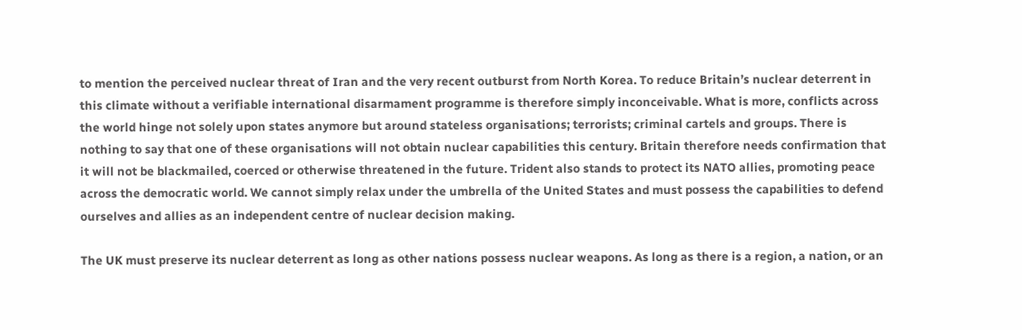to mention the perceived nuclear threat of Iran and the very recent outburst from North Korea. To reduce Britain’s nuclear deterrent in this climate without a verifiable international disarmament programme is therefore simply inconceivable. What is more, conflicts across the world hinge not solely upon states anymore but around stateless organisations; terrorists; criminal cartels and groups. There is nothing to say that one of these organisations will not obtain nuclear capabilities this century. Britain therefore needs confirmation that it will not be blackmailed, coerced or otherwise threatened in the future. Trident also stands to protect its NATO allies, promoting peace across the democratic world. We cannot simply relax under the umbrella of the United States and must possess the capabilities to defend ourselves and allies as an independent centre of nuclear decision making.

The UK must preserve its nuclear deterrent as long as other nations possess nuclear weapons. As long as there is a region, a nation, or an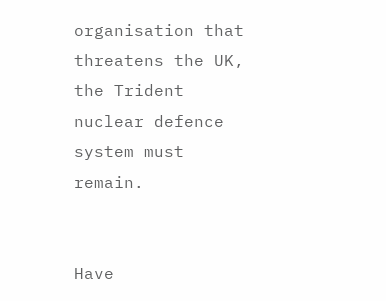organisation that threatens the UK, the Trident nuclear defence system must remain.


Have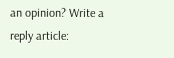an opinion? Write a reply article: